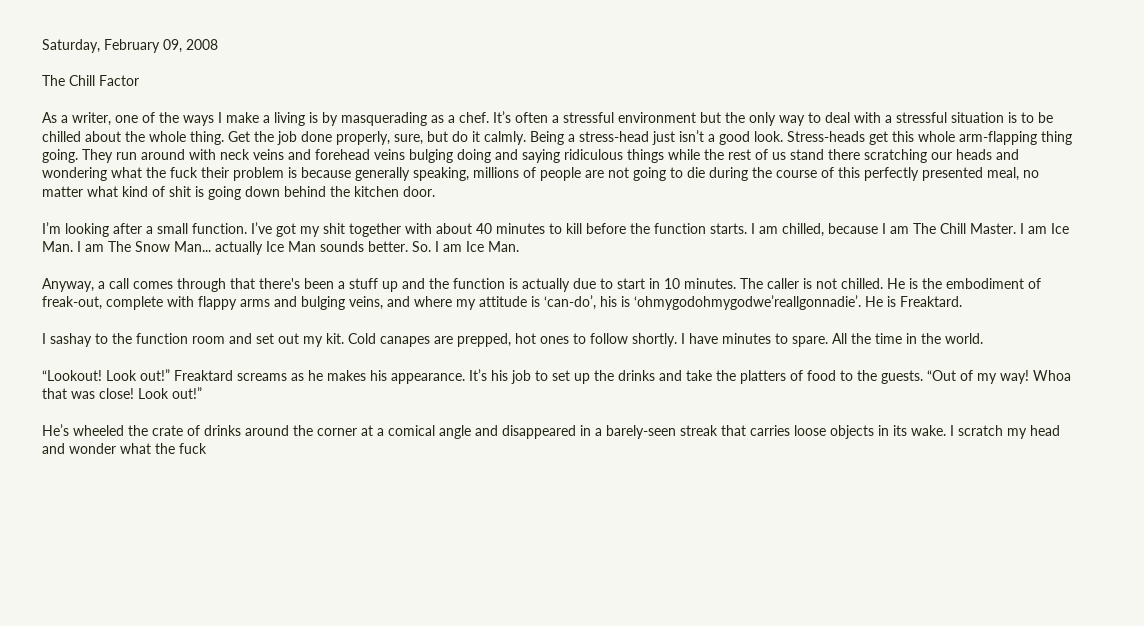Saturday, February 09, 2008

The Chill Factor

As a writer, one of the ways I make a living is by masquerading as a chef. It’s often a stressful environment but the only way to deal with a stressful situation is to be chilled about the whole thing. Get the job done properly, sure, but do it calmly. Being a stress-head just isn’t a good look. Stress-heads get this whole arm-flapping thing going. They run around with neck veins and forehead veins bulging doing and saying ridiculous things while the rest of us stand there scratching our heads and wondering what the fuck their problem is because generally speaking, millions of people are not going to die during the course of this perfectly presented meal, no matter what kind of shit is going down behind the kitchen door.

I’m looking after a small function. I’ve got my shit together with about 40 minutes to kill before the function starts. I am chilled, because I am The Chill Master. I am Ice Man. I am The Snow Man... actually Ice Man sounds better. So. I am Ice Man.

Anyway, a call comes through that there's been a stuff up and the function is actually due to start in 10 minutes. The caller is not chilled. He is the embodiment of freak-out, complete with flappy arms and bulging veins, and where my attitude is ‘can-do’, his is ‘ohmygodohmygodwe’reallgonnadie’. He is Freaktard.

I sashay to the function room and set out my kit. Cold canapes are prepped, hot ones to follow shortly. I have minutes to spare. All the time in the world.

“Lookout! Look out!” Freaktard screams as he makes his appearance. It’s his job to set up the drinks and take the platters of food to the guests. “Out of my way! Whoa that was close! Look out!”

He’s wheeled the crate of drinks around the corner at a comical angle and disappeared in a barely-seen streak that carries loose objects in its wake. I scratch my head and wonder what the fuck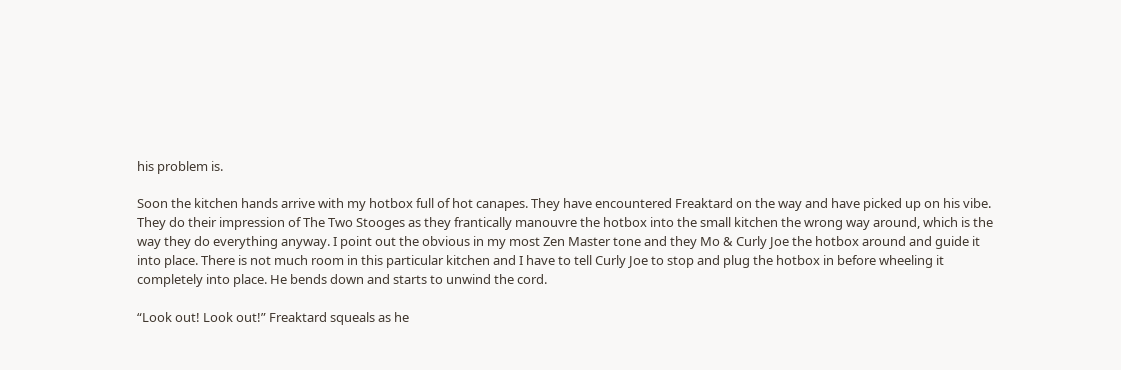his problem is.

Soon the kitchen hands arrive with my hotbox full of hot canapes. They have encountered Freaktard on the way and have picked up on his vibe. They do their impression of The Two Stooges as they frantically manouvre the hotbox into the small kitchen the wrong way around, which is the way they do everything anyway. I point out the obvious in my most Zen Master tone and they Mo & Curly Joe the hotbox around and guide it into place. There is not much room in this particular kitchen and I have to tell Curly Joe to stop and plug the hotbox in before wheeling it completely into place. He bends down and starts to unwind the cord.

“Look out! Look out!” Freaktard squeals as he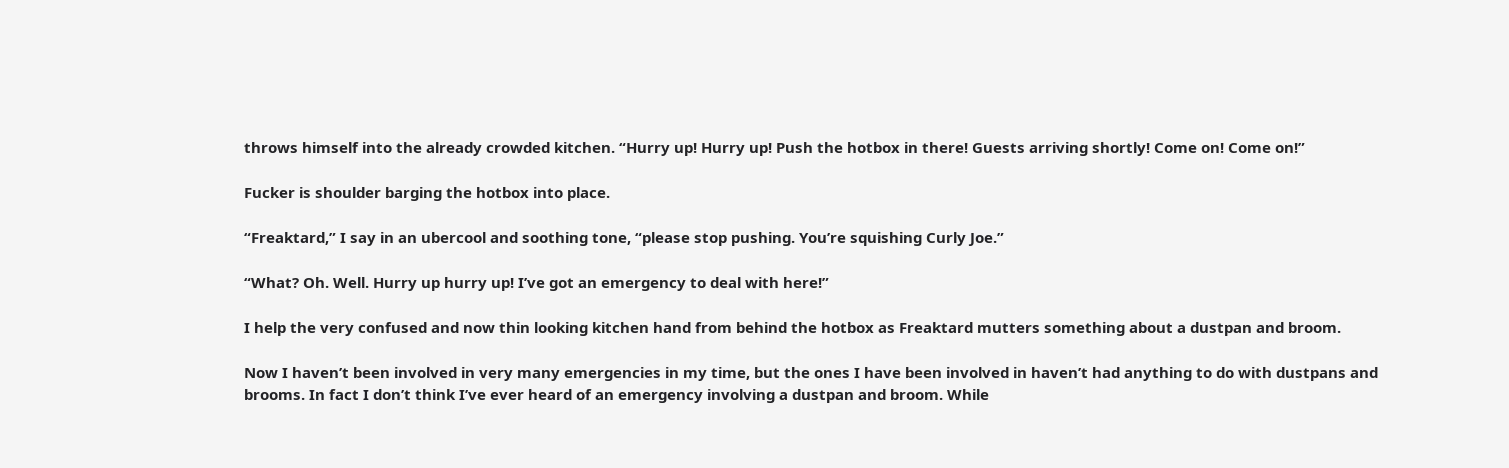throws himself into the already crowded kitchen. “Hurry up! Hurry up! Push the hotbox in there! Guests arriving shortly! Come on! Come on!”

Fucker is shoulder barging the hotbox into place.

“Freaktard,” I say in an ubercool and soothing tone, “please stop pushing. You’re squishing Curly Joe.”

“What? Oh. Well. Hurry up hurry up! I’ve got an emergency to deal with here!”

I help the very confused and now thin looking kitchen hand from behind the hotbox as Freaktard mutters something about a dustpan and broom.

Now I haven’t been involved in very many emergencies in my time, but the ones I have been involved in haven’t had anything to do with dustpans and brooms. In fact I don’t think I’ve ever heard of an emergency involving a dustpan and broom. While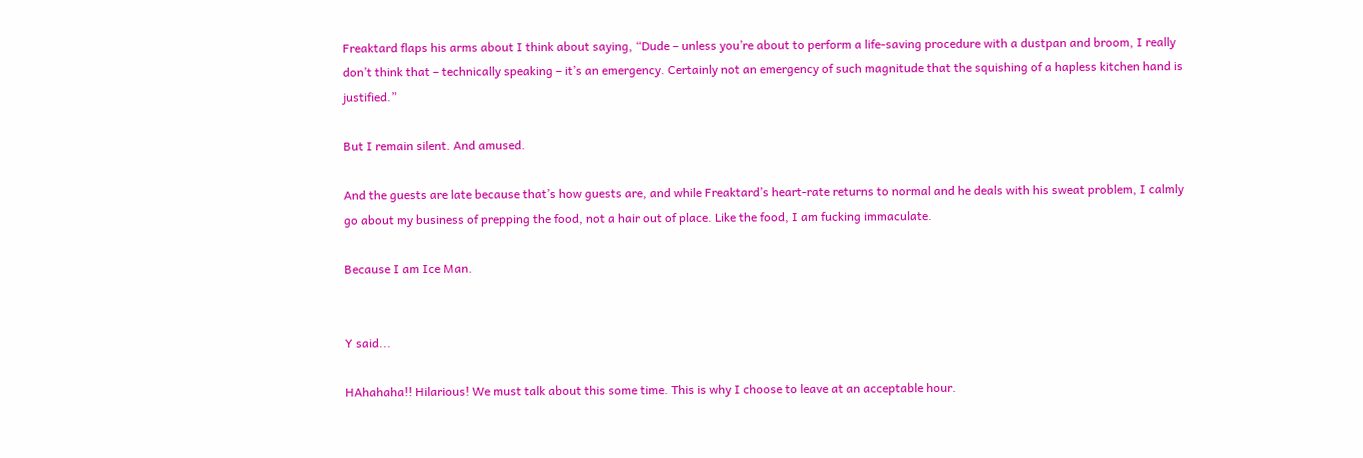Freaktard flaps his arms about I think about saying, “Dude – unless you’re about to perform a life-saving procedure with a dustpan and broom, I really don’t think that – technically speaking – it’s an emergency. Certainly not an emergency of such magnitude that the squishing of a hapless kitchen hand is justified.”

But I remain silent. And amused.

And the guests are late because that’s how guests are, and while Freaktard’s heart-rate returns to normal and he deals with his sweat problem, I calmly go about my business of prepping the food, not a hair out of place. Like the food, I am fucking immaculate.

Because I am Ice Man.


Y said...

HAhahaha!! Hilarious! We must talk about this some time. This is why I choose to leave at an acceptable hour.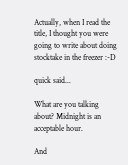Actually, when I read the title, I thought you were going to write about doing stocktake in the freezer :-D

quick said...

What are you talking about? Midnight is an acceptable hour.

And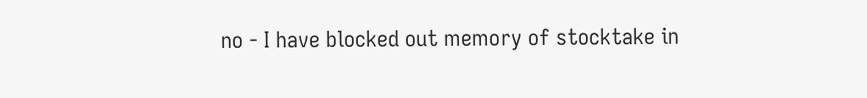no - I have blocked out memory of stocktake in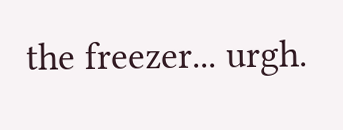the freezer... urgh.